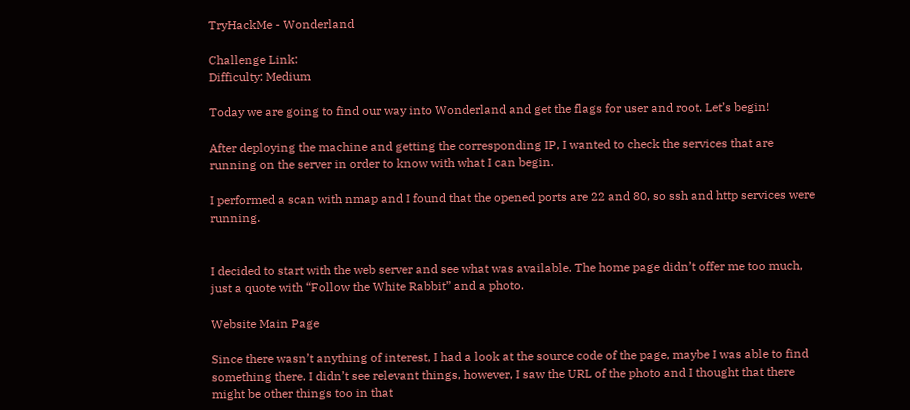TryHackMe - Wonderland

Challenge Link:
Difficulty: Medium

Today we are going to find our way into Wonderland and get the flags for user and root. Let’s begin!

After deploying the machine and getting the corresponding IP, I wanted to check the services that are running on the server in order to know with what I can begin.

I performed a scan with nmap and I found that the opened ports are 22 and 80, so ssh and http services were running.


I decided to start with the web server and see what was available. The home page didn’t offer me too much, just a quote with “Follow the White Rabbit” and a photo.

Website Main Page

Since there wasn’t anything of interest, I had a look at the source code of the page, maybe I was able to find something there. I didn’t see relevant things, however, I saw the URL of the photo and I thought that there might be other things too in that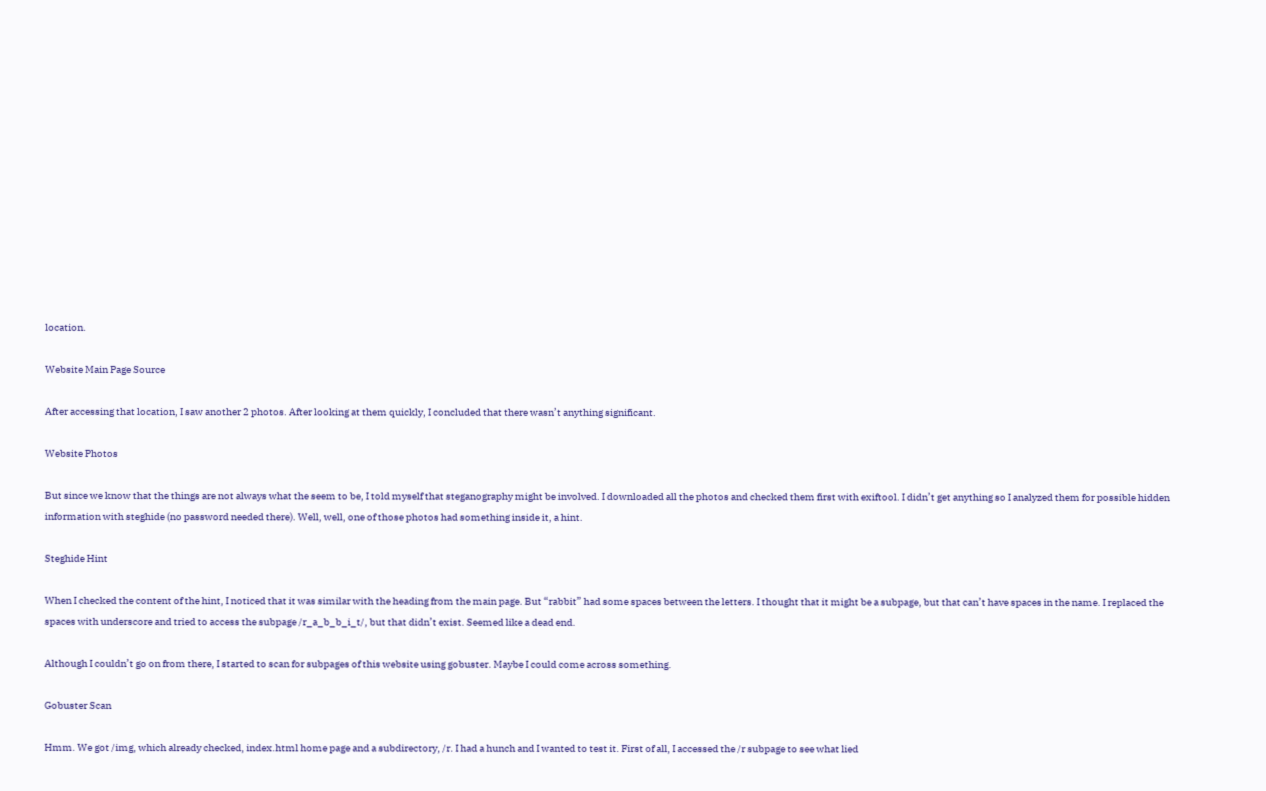location.

Website Main Page Source

After accessing that location, I saw another 2 photos. After looking at them quickly, I concluded that there wasn’t anything significant.

Website Photos

But since we know that the things are not always what the seem to be, I told myself that steganography might be involved. I downloaded all the photos and checked them first with exiftool. I didn’t get anything so I analyzed them for possible hidden information with steghide (no password needed there). Well, well, one of those photos had something inside it, a hint.

Steghide Hint

When I checked the content of the hint, I noticed that it was similar with the heading from the main page. But “rabbit” had some spaces between the letters. I thought that it might be a subpage, but that can’t have spaces in the name. I replaced the spaces with underscore and tried to access the subpage /r_a_b_b_i_t/, but that didn’t exist. Seemed like a dead end.

Although I couldn’t go on from there, I started to scan for subpages of this website using gobuster. Maybe I could come across something.

Gobuster Scan

Hmm. We got /img, which already checked, index.html home page and a subdirectory, /r. I had a hunch and I wanted to test it. First of all, I accessed the /r subpage to see what lied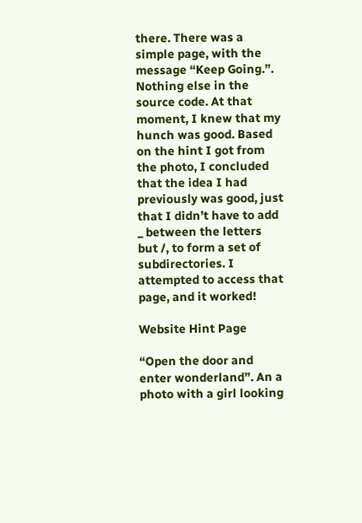there. There was a simple page, with the message “Keep Going.”. Nothing else in the source code. At that moment, I knew that my hunch was good. Based on the hint I got from the photo, I concluded that the idea I had previously was good, just that I didn’t have to add _ between the letters but /, to form a set of subdirectories. I attempted to access that page, and it worked!

Website Hint Page

“Open the door and enter wonderland”. An a photo with a girl looking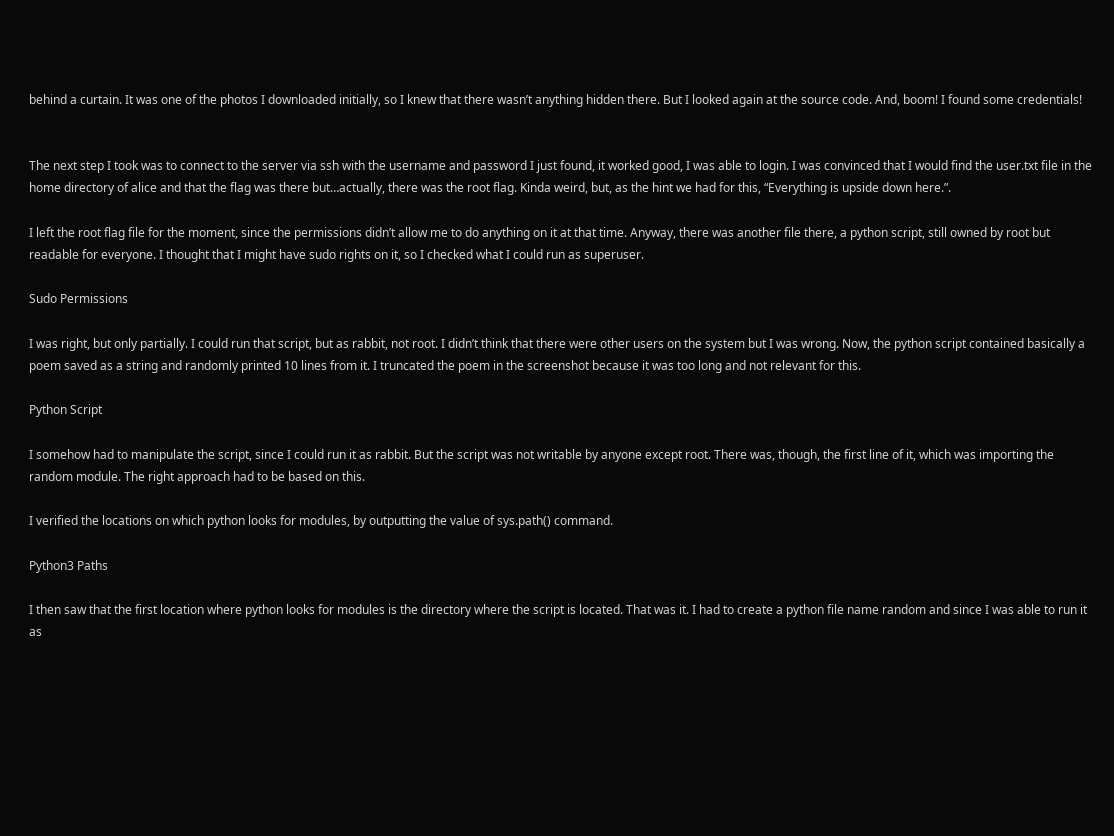behind a curtain. It was one of the photos I downloaded initially, so I knew that there wasn’t anything hidden there. But I looked again at the source code. And, boom! I found some credentials!


The next step I took was to connect to the server via ssh with the username and password I just found, it worked good, I was able to login. I was convinced that I would find the user.txt file in the home directory of alice and that the flag was there but…actually, there was the root flag. Kinda weird, but, as the hint we had for this, “Everything is upside down here.”.

I left the root flag file for the moment, since the permissions didn’t allow me to do anything on it at that time. Anyway, there was another file there, a python script, still owned by root but readable for everyone. I thought that I might have sudo rights on it, so I checked what I could run as superuser.

Sudo Permissions

I was right, but only partially. I could run that script, but as rabbit, not root. I didn’t think that there were other users on the system but I was wrong. Now, the python script contained basically a poem saved as a string and randomly printed 10 lines from it. I truncated the poem in the screenshot because it was too long and not relevant for this.

Python Script

I somehow had to manipulate the script, since I could run it as rabbit. But the script was not writable by anyone except root. There was, though, the first line of it, which was importing the random module. The right approach had to be based on this.

I verified the locations on which python looks for modules, by outputting the value of sys.path() command.

Python3 Paths

I then saw that the first location where python looks for modules is the directory where the script is located. That was it. I had to create a python file name random and since I was able to run it as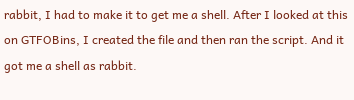rabbit, I had to make it to get me a shell. After I looked at this on GTFOBins, I created the file and then ran the script. And it got me a shell as rabbit.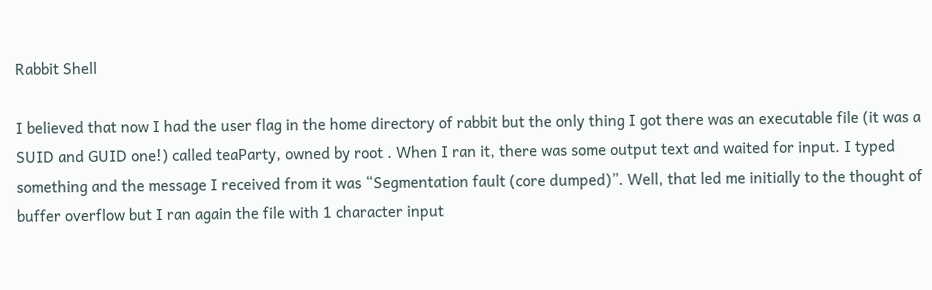Rabbit Shell

I believed that now I had the user flag in the home directory of rabbit but the only thing I got there was an executable file (it was a SUID and GUID one!) called teaParty, owned by root . When I ran it, there was some output text and waited for input. I typed something and the message I received from it was “Segmentation fault (core dumped)”. Well, that led me initially to the thought of buffer overflow but I ran again the file with 1 character input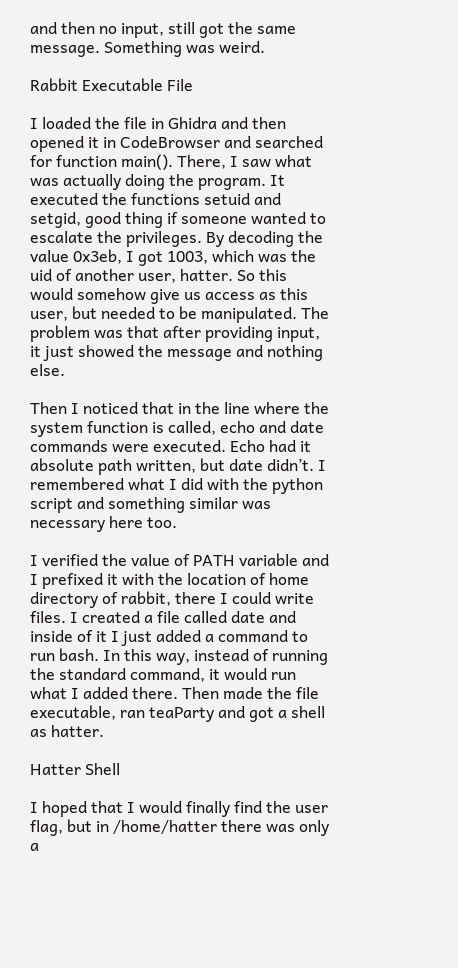and then no input, still got the same message. Something was weird.

Rabbit Executable File

I loaded the file in Ghidra and then opened it in CodeBrowser and searched for function main(). There, I saw what was actually doing the program. It executed the functions setuid and setgid, good thing if someone wanted to escalate the privileges. By decoding the value 0x3eb, I got 1003, which was the uid of another user, hatter. So this would somehow give us access as this user, but needed to be manipulated. The problem was that after providing input, it just showed the message and nothing else.

Then I noticed that in the line where the system function is called, echo and date commands were executed. Echo had it absolute path written, but date didn’t. I remembered what I did with the python script and something similar was necessary here too.

I verified the value of PATH variable and I prefixed it with the location of home directory of rabbit, there I could write files. I created a file called date and inside of it I just added a command to run bash. In this way, instead of running the standard command, it would run what I added there. Then made the file executable, ran teaParty and got a shell as hatter.

Hatter Shell

I hoped that I would finally find the user flag, but in /home/hatter there was only a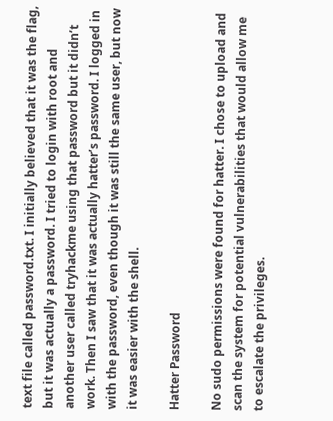text file called password.txt. I initially believed that it was the flag, but it was actually a password. I tried to login with root and another user called tryhackme using that password but it didn’t work. Then I saw that it was actually hatter’s password. I logged in with the password, even though it was still the same user, but now it was easier with the shell.

Hatter Password

No sudo permissions were found for hatter. I chose to upload and scan the system for potential vulnerabilities that would allow me to escalate the privileges.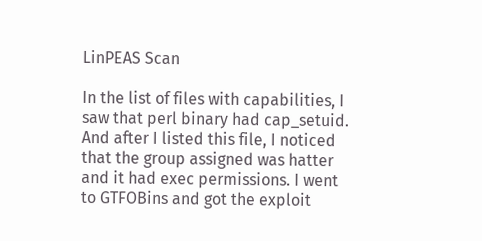LinPEAS Scan

In the list of files with capabilities, I saw that perl binary had cap_setuid. And after I listed this file, I noticed that the group assigned was hatter and it had exec permissions. I went to GTFOBins and got the exploit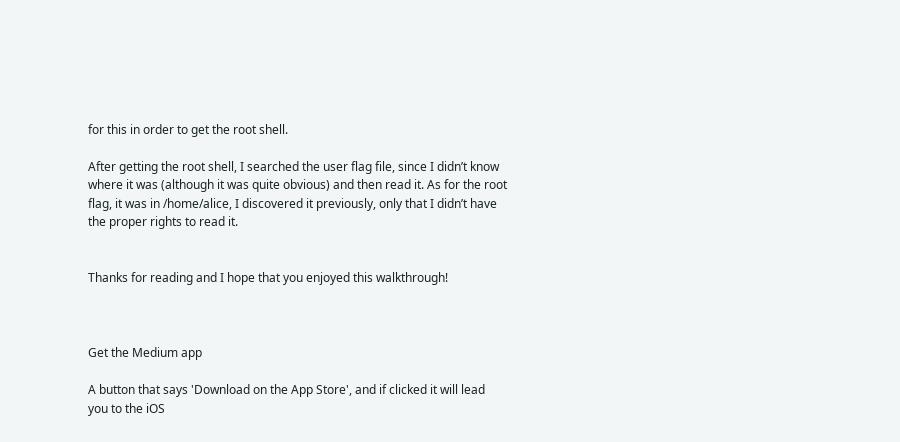for this in order to get the root shell.

After getting the root shell, I searched the user flag file, since I didn’t know where it was (although it was quite obvious) and then read it. As for the root flag, it was in /home/alice, I discovered it previously, only that I didn’t have the proper rights to read it.


Thanks for reading and I hope that you enjoyed this walkthrough!



Get the Medium app

A button that says 'Download on the App Store', and if clicked it will lead you to the iOS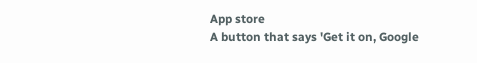App store
A button that says 'Get it on, Google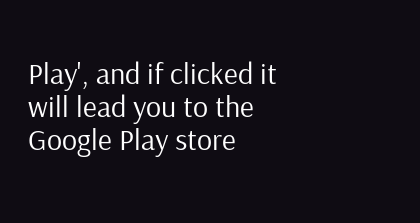Play', and if clicked it will lead you to the Google Play store